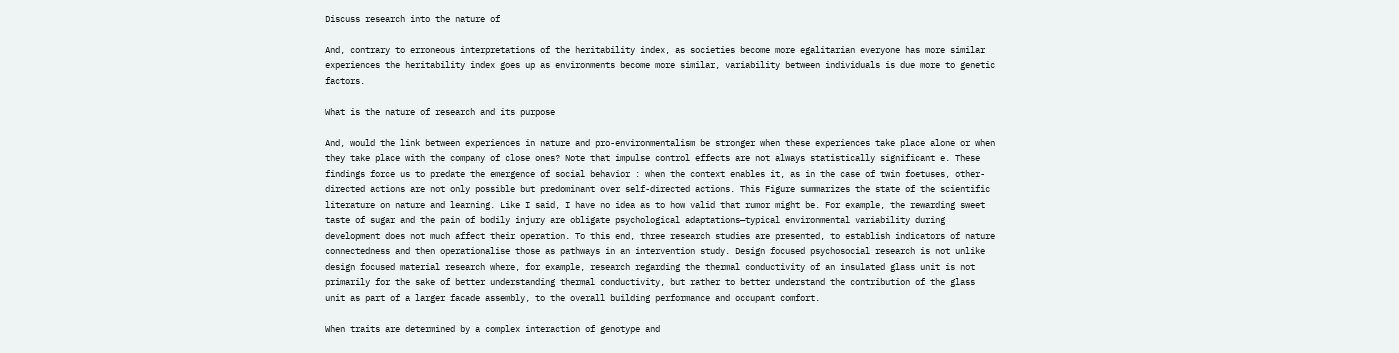Discuss research into the nature of

And, contrary to erroneous interpretations of the heritability index, as societies become more egalitarian everyone has more similar experiences the heritability index goes up as environments become more similar, variability between individuals is due more to genetic factors.

What is the nature of research and its purpose

And, would the link between experiences in nature and pro-environmentalism be stronger when these experiences take place alone or when they take place with the company of close ones? Note that impulse control effects are not always statistically significant e. These findings force us to predate the emergence of social behavior : when the context enables it, as in the case of twin foetuses, other-directed actions are not only possible but predominant over self-directed actions. This Figure summarizes the state of the scientific literature on nature and learning. Like I said, I have no idea as to how valid that rumor might be. For example, the rewarding sweet taste of sugar and the pain of bodily injury are obligate psychological adaptations—typical environmental variability during development does not much affect their operation. To this end, three research studies are presented, to establish indicators of nature connectedness and then operationalise those as pathways in an intervention study. Design focused psychosocial research is not unlike design focused material research where, for example, research regarding the thermal conductivity of an insulated glass unit is not primarily for the sake of better understanding thermal conductivity, but rather to better understand the contribution of the glass unit as part of a larger facade assembly, to the overall building performance and occupant comfort.

When traits are determined by a complex interaction of genotype and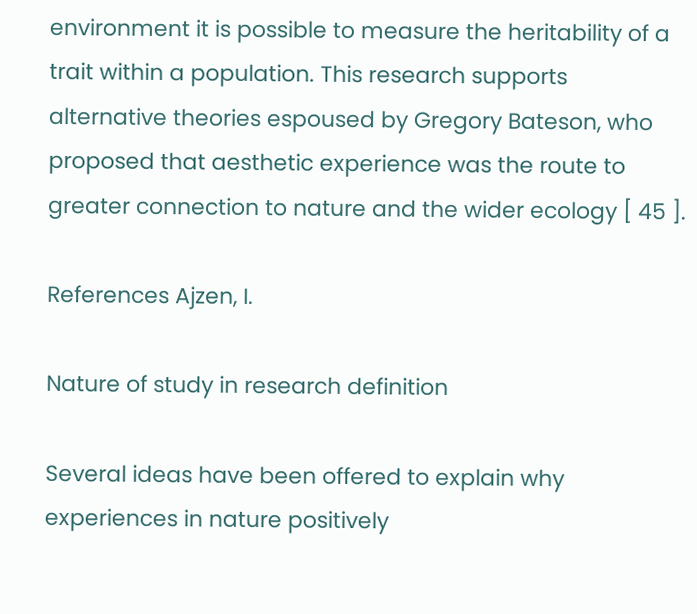environment it is possible to measure the heritability of a trait within a population. This research supports alternative theories espoused by Gregory Bateson, who proposed that aesthetic experience was the route to greater connection to nature and the wider ecology [ 45 ].

References Ajzen, I.

Nature of study in research definition

Several ideas have been offered to explain why experiences in nature positively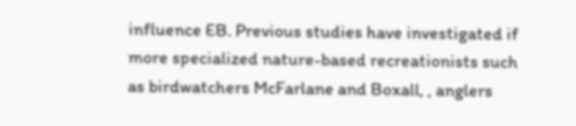influence EB. Previous studies have investigated if more specialized nature-based recreationists such as birdwatchers McFarlane and Boxall, , anglers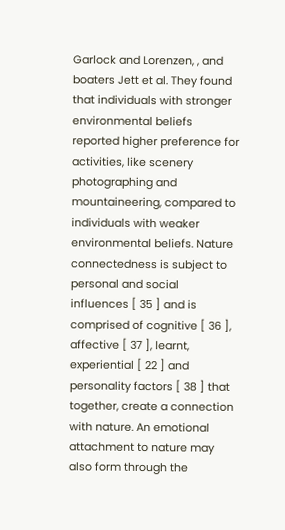Garlock and Lorenzen, , and boaters Jett et al. They found that individuals with stronger environmental beliefs reported higher preference for activities, like scenery photographing and mountaineering, compared to individuals with weaker environmental beliefs. Nature connectedness is subject to personal and social influences [ 35 ] and is comprised of cognitive [ 36 ], affective [ 37 ], learnt, experiential [ 22 ] and personality factors [ 38 ] that together, create a connection with nature. An emotional attachment to nature may also form through the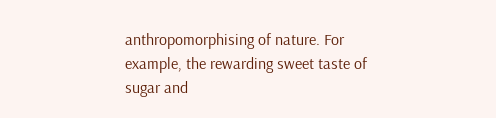anthropomorphising of nature. For example, the rewarding sweet taste of sugar and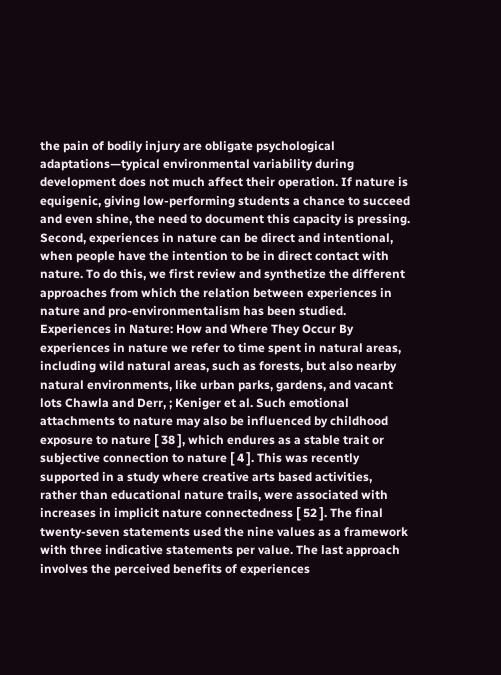the pain of bodily injury are obligate psychological adaptations—typical environmental variability during development does not much affect their operation. If nature is equigenic, giving low-performing students a chance to succeed and even shine, the need to document this capacity is pressing. Second, experiences in nature can be direct and intentional, when people have the intention to be in direct contact with nature. To do this, we first review and synthetize the different approaches from which the relation between experiences in nature and pro-environmentalism has been studied. Experiences in Nature: How and Where They Occur By experiences in nature we refer to time spent in natural areas, including wild natural areas, such as forests, but also nearby natural environments, like urban parks, gardens, and vacant lots Chawla and Derr, ; Keniger et al. Such emotional attachments to nature may also be influenced by childhood exposure to nature [ 38 ], which endures as a stable trait or subjective connection to nature [ 4 ]. This was recently supported in a study where creative arts based activities, rather than educational nature trails, were associated with increases in implicit nature connectedness [ 52 ]. The final twenty-seven statements used the nine values as a framework with three indicative statements per value. The last approach involves the perceived benefits of experiences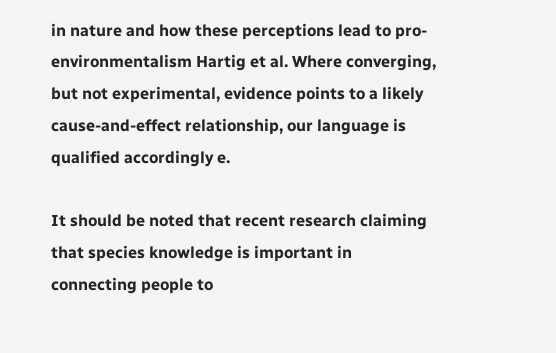in nature and how these perceptions lead to pro-environmentalism Hartig et al. Where converging, but not experimental, evidence points to a likely cause-and-effect relationship, our language is qualified accordingly e.

It should be noted that recent research claiming that species knowledge is important in connecting people to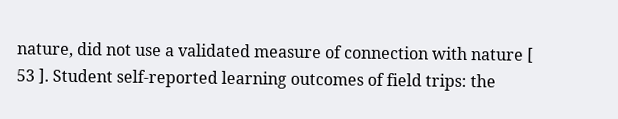nature, did not use a validated measure of connection with nature [ 53 ]. Student self-reported learning outcomes of field trips: the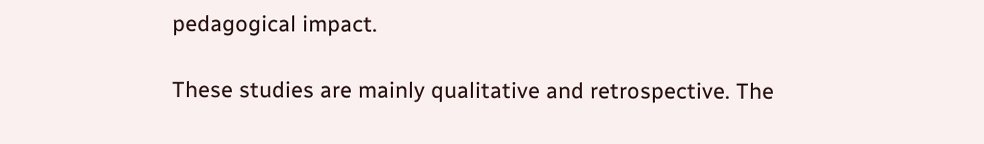pedagogical impact.

These studies are mainly qualitative and retrospective. The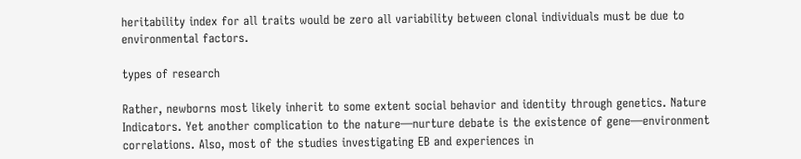heritability index for all traits would be zero all variability between clonal individuals must be due to environmental factors.

types of research

Rather, newborns most likely inherit to some extent social behavior and identity through genetics. Nature Indicators. Yet another complication to the nature—nurture debate is the existence of gene—environment correlations. Also, most of the studies investigating EB and experiences in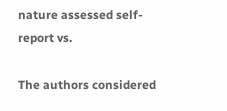nature assessed self-report vs.

The authors considered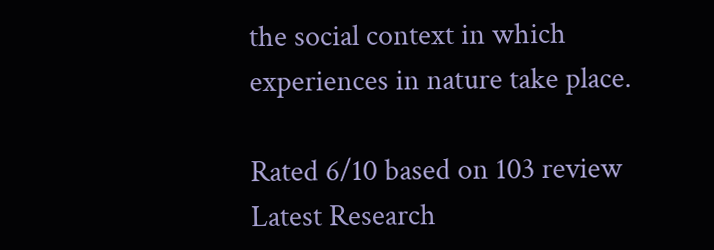the social context in which experiences in nature take place.

Rated 6/10 based on 103 review
Latest Research